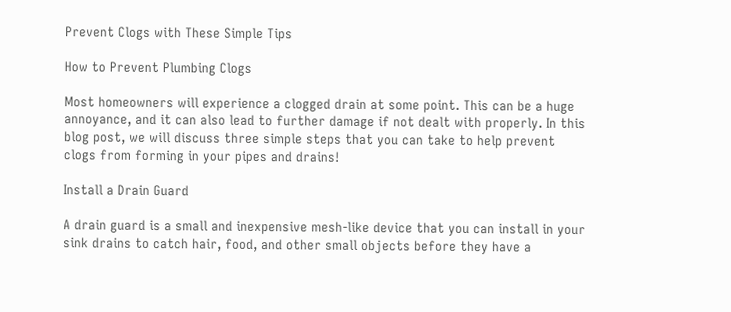Prevent Clogs with These Simple Tips

How to Prevent Plumbing Clogs

Most homeowners will experience a clogged drain at some point. This can be a huge annoyance, and it can also lead to further damage if not dealt with properly. In this blog post, we will discuss three simple steps that you can take to help prevent clogs from forming in your pipes and drains!

Install a Drain Guard

A drain guard is a small and inexpensive mesh-like device that you can install in your sink drains to catch hair, food, and other small objects before they have a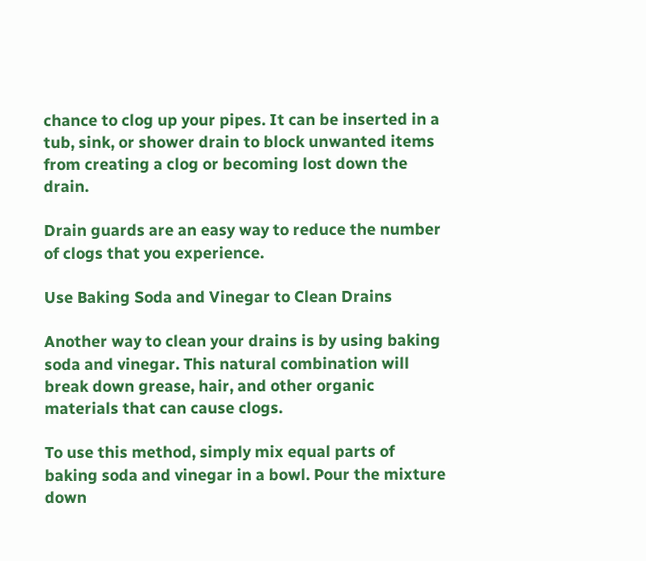chance to clog up your pipes. It can be inserted in a tub, sink, or shower drain to block unwanted items from creating a clog or becoming lost down the drain.

Drain guards are an easy way to reduce the number of clogs that you experience.

Use Baking Soda and Vinegar to Clean Drains

Another way to clean your drains is by using baking soda and vinegar. This natural combination will break down grease, hair, and other organic materials that can cause clogs.

To use this method, simply mix equal parts of baking soda and vinegar in a bowl. Pour the mixture down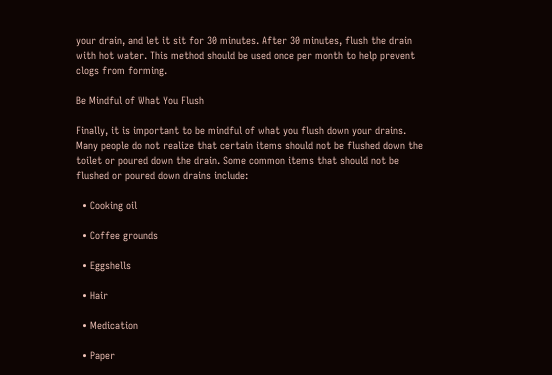your drain, and let it sit for 30 minutes. After 30 minutes, flush the drain with hot water. This method should be used once per month to help prevent clogs from forming.

Be Mindful of What You Flush

Finally, it is important to be mindful of what you flush down your drains. Many people do not realize that certain items should not be flushed down the toilet or poured down the drain. Some common items that should not be flushed or poured down drains include:

  • Cooking oil

  • Coffee grounds

  • Eggshells

  • Hair

  • Medication

  • Paper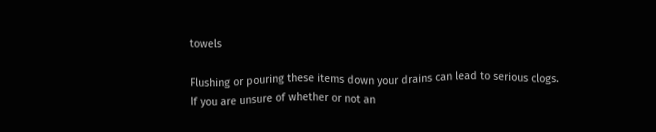towels

Flushing or pouring these items down your drains can lead to serious clogs. If you are unsure of whether or not an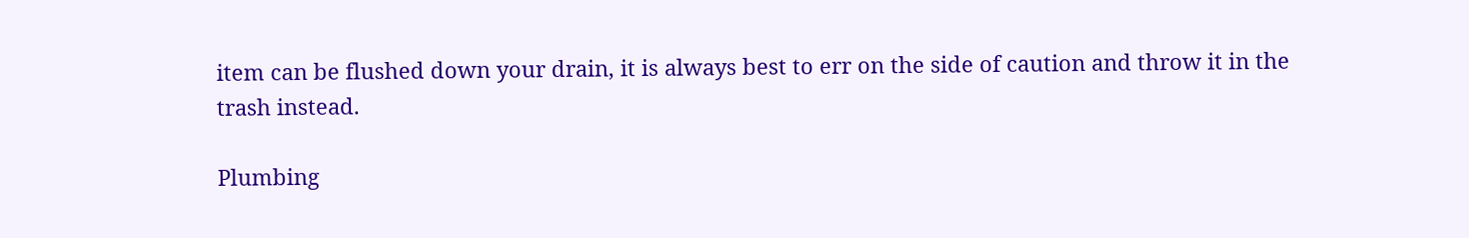item can be flushed down your drain, it is always best to err on the side of caution and throw it in the trash instead.

Plumbing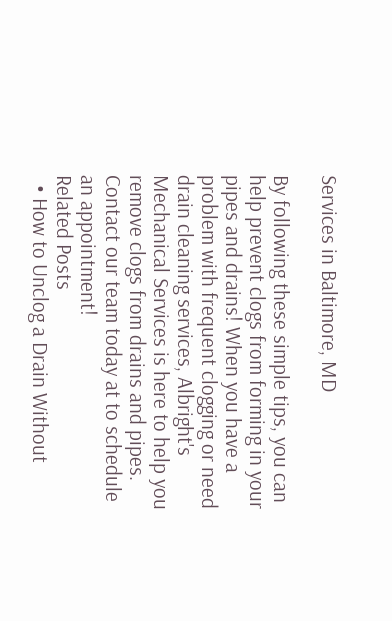Services in Baltimore, MD

By following these simple tips, you can help prevent clogs from forming in your pipes and drains! When you have a problem with frequent clogging or need drain cleaning services, Albright's Mechanical Services is here to help you remove clogs from drains and pipes. Contact our team today at to schedule an appointment!
Related Posts
  • How to Unclog a Drain Without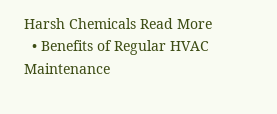Harsh Chemicals Read More
  • Benefits of Regular HVAC Maintenance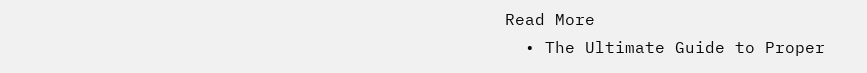Read More
  • The Ultimate Guide to Proper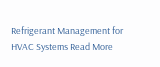Refrigerant Management for HVAC Systems Read More